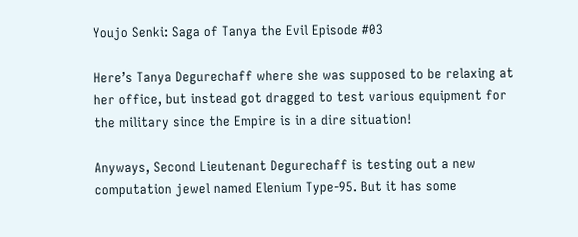Youjo Senki: Saga of Tanya the Evil Episode #03

Here’s Tanya Degurechaff where she was supposed to be relaxing at her office, but instead got dragged to test various equipment for the military since the Empire is in a dire situation!

Anyways, Second Lieutenant Degurechaff is testing out a new computation jewel named Elenium Type-95. But it has some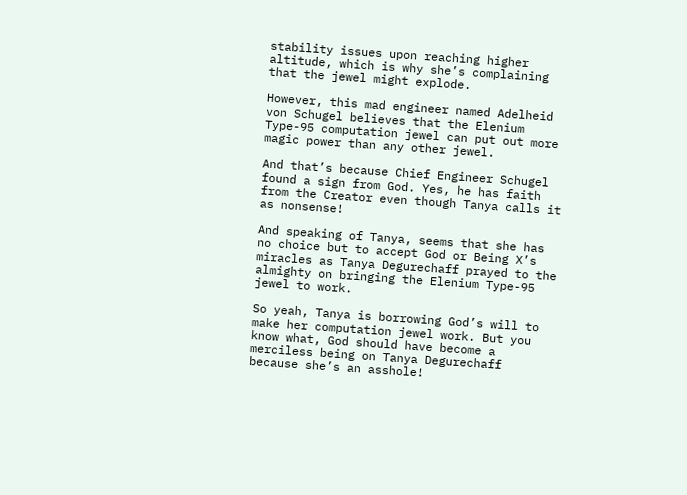stability issues upon reaching higher altitude, which is why she’s complaining that the jewel might explode.

However, this mad engineer named Adelheid von Schugel believes that the Elenium Type-95 computation jewel can put out more magic power than any other jewel.

And that’s because Chief Engineer Schugel found a sign from God. Yes, he has faith from the Creator even though Tanya calls it as nonsense!

And speaking of Tanya, seems that she has no choice but to accept God or Being X’s miracles as Tanya Degurechaff prayed to the almighty on bringing the Elenium Type-95 jewel to work.

So yeah, Tanya is borrowing God’s will to make her computation jewel work. But you know what, God should have become a merciless being on Tanya Degurechaff because she’s an asshole!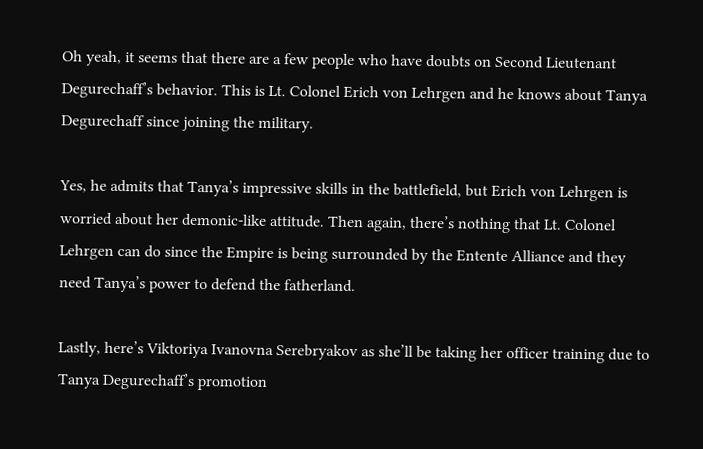Oh yeah, it seems that there are a few people who have doubts on Second Lieutenant Degurechaff’s behavior. This is Lt. Colonel Erich von Lehrgen and he knows about Tanya Degurechaff since joining the military.

Yes, he admits that Tanya’s impressive skills in the battlefield, but Erich von Lehrgen is worried about her demonic-like attitude. Then again, there’s nothing that Lt. Colonel Lehrgen can do since the Empire is being surrounded by the Entente Alliance and they need Tanya’s power to defend the fatherland.

Lastly, here’s Viktoriya Ivanovna Serebryakov as she’ll be taking her officer training due to Tanya Degurechaff’s promotion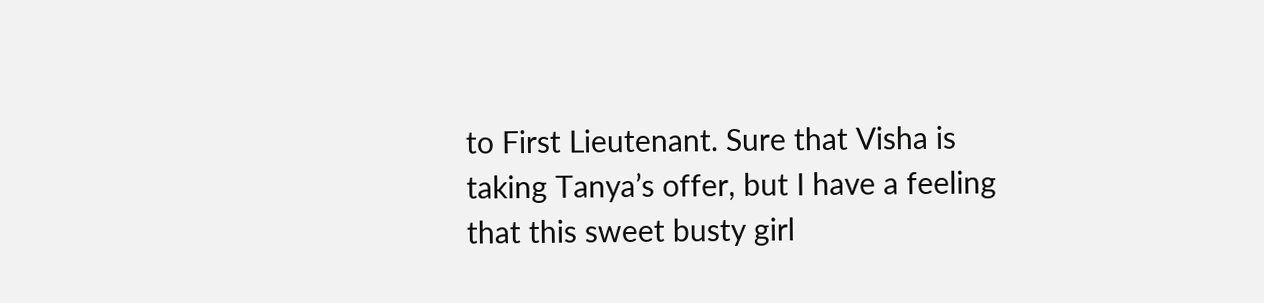to First Lieutenant. Sure that Visha is taking Tanya’s offer, but I have a feeling that this sweet busty girl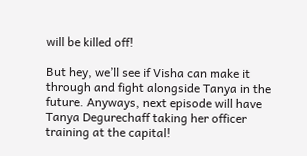will be killed off!

But hey, we’ll see if Visha can make it through and fight alongside Tanya in the future. Anyways, next episode will have Tanya Degurechaff taking her officer training at the capital!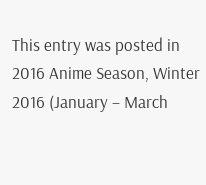This entry was posted in 2016 Anime Season, Winter 2016 (January – March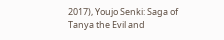2017), Youjo Senki: Saga of Tanya the Evil and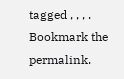tagged , , , . Bookmark the permalink.